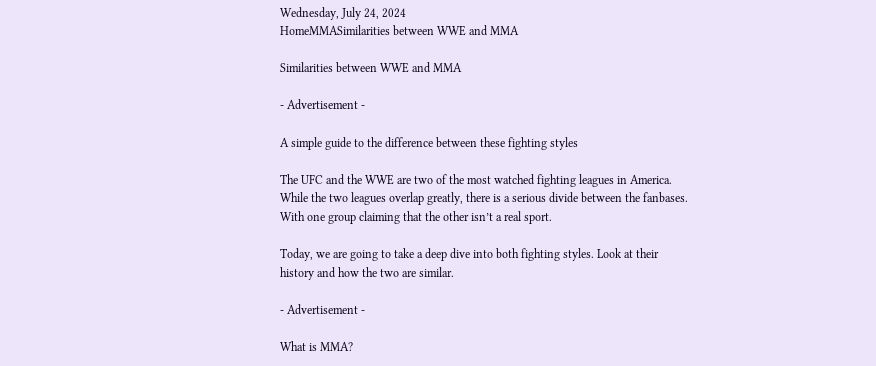Wednesday, July 24, 2024
HomeMMASimilarities between WWE and MMA

Similarities between WWE and MMA

- Advertisement -

A simple guide to the difference between these fighting styles

The UFC and the WWE are two of the most watched fighting leagues in America. While the two leagues overlap greatly, there is a serious divide between the fanbases. With one group claiming that the other isn’t a real sport.

Today, we are going to take a deep dive into both fighting styles. Look at their history and how the two are similar.

- Advertisement -

What is MMA?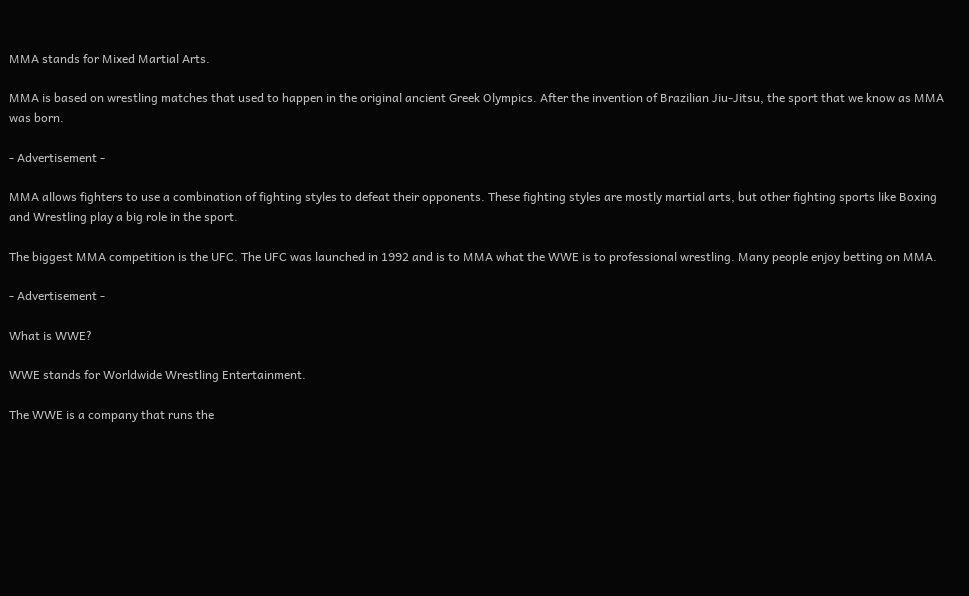MMA stands for Mixed Martial Arts.

MMA is based on wrestling matches that used to happen in the original ancient Greek Olympics. After the invention of Brazilian Jiu-Jitsu, the sport that we know as MMA was born.

- Advertisement -

MMA allows fighters to use a combination of fighting styles to defeat their opponents. These fighting styles are mostly martial arts, but other fighting sports like Boxing and Wrestling play a big role in the sport.

The biggest MMA competition is the UFC. The UFC was launched in 1992 and is to MMA what the WWE is to professional wrestling. Many people enjoy betting on MMA.

- Advertisement -

What is WWE?

WWE stands for Worldwide Wrestling Entertainment.

The WWE is a company that runs the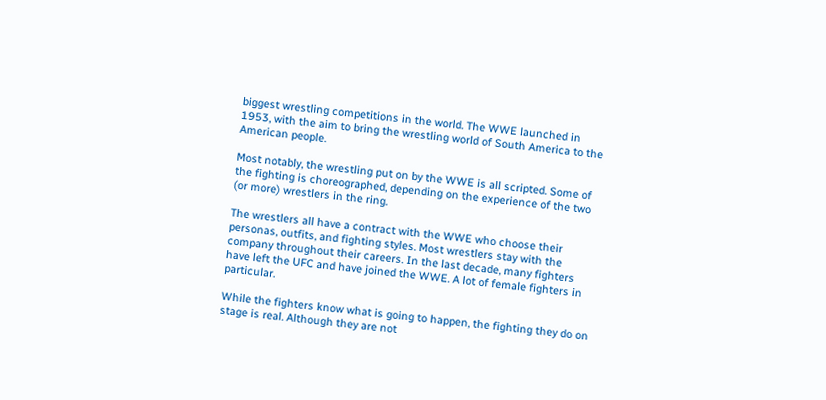biggest wrestling competitions in the world. The WWE launched in 1953, with the aim to bring the wrestling world of South America to the American people.

Most notably, the wrestling put on by the WWE is all scripted. Some of the fighting is choreographed, depending on the experience of the two (or more) wrestlers in the ring.

The wrestlers all have a contract with the WWE who choose their personas, outfits, and fighting styles. Most wrestlers stay with the company throughout their careers. In the last decade, many fighters have left the UFC and have joined the WWE. A lot of female fighters in particular.

While the fighters know what is going to happen, the fighting they do on stage is real. Although they are not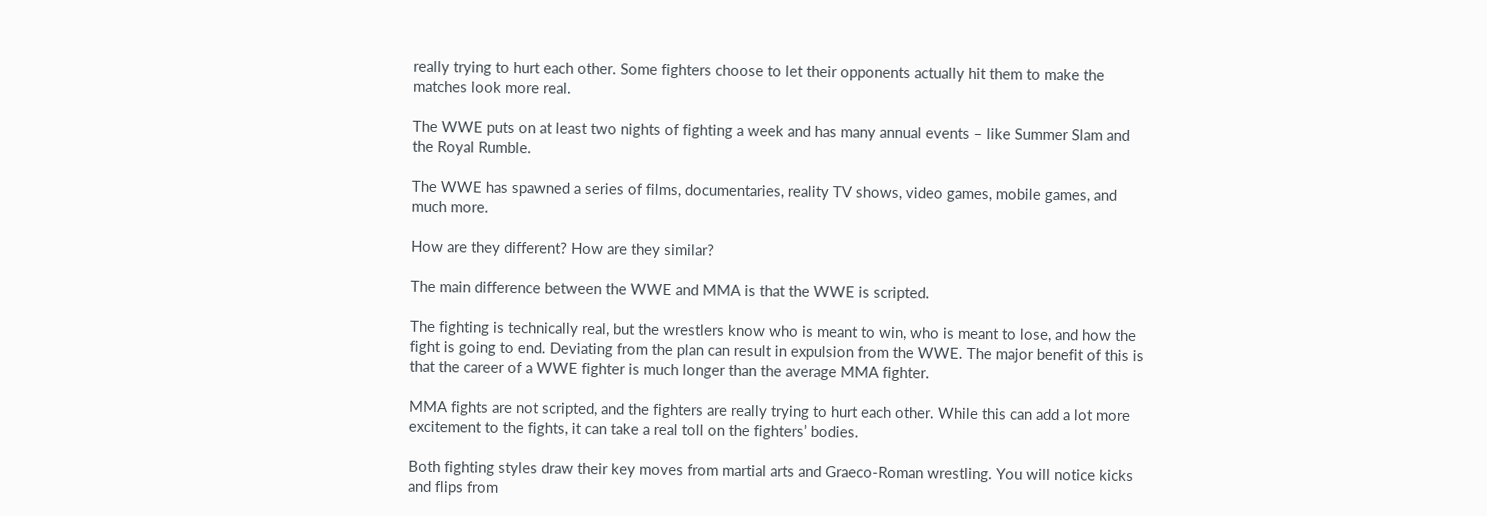really trying to hurt each other. Some fighters choose to let their opponents actually hit them to make the matches look more real.

The WWE puts on at least two nights of fighting a week and has many annual events – like Summer Slam and the Royal Rumble.

The WWE has spawned a series of films, documentaries, reality TV shows, video games, mobile games, and much more.

How are they different? How are they similar?

The main difference between the WWE and MMA is that the WWE is scripted.

The fighting is technically real, but the wrestlers know who is meant to win, who is meant to lose, and how the fight is going to end. Deviating from the plan can result in expulsion from the WWE. The major benefit of this is that the career of a WWE fighter is much longer than the average MMA fighter.

MMA fights are not scripted, and the fighters are really trying to hurt each other. While this can add a lot more excitement to the fights, it can take a real toll on the fighters’ bodies.

Both fighting styles draw their key moves from martial arts and Graeco-Roman wrestling. You will notice kicks and flips from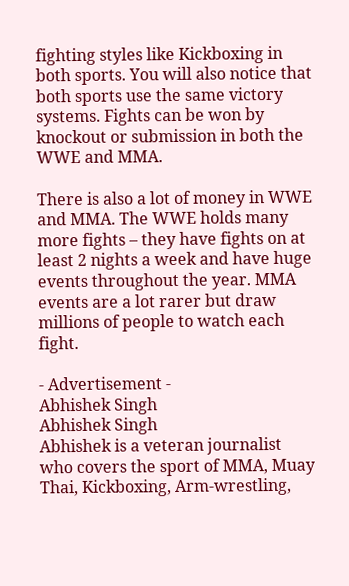fighting styles like Kickboxing in both sports. You will also notice that both sports use the same victory systems. Fights can be won by knockout or submission in both the WWE and MMA.

There is also a lot of money in WWE and MMA. The WWE holds many more fights – they have fights on at least 2 nights a week and have huge events throughout the year. MMA events are a lot rarer but draw millions of people to watch each fight.

- Advertisement -
Abhishek Singh
Abhishek Singh
Abhishek is a veteran journalist who covers the sport of MMA, Muay Thai, Kickboxing, Arm-wrestling,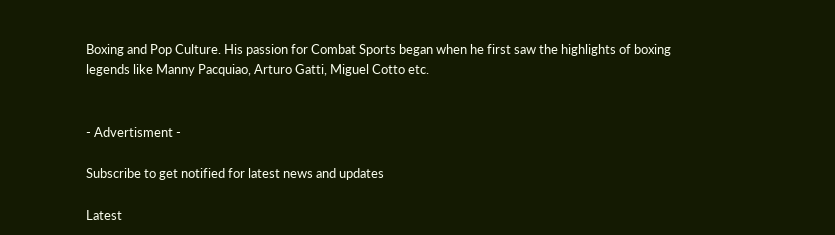Boxing and Pop Culture. His passion for Combat Sports began when he first saw the highlights of boxing legends like Manny Pacquiao, Arturo Gatti, Miguel Cotto etc.


- Advertisment -

Subscribe to get notified for latest news and updates

Latest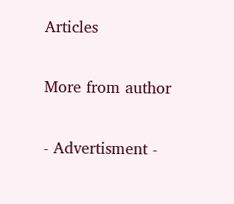Articles

More from author

- Advertisment -